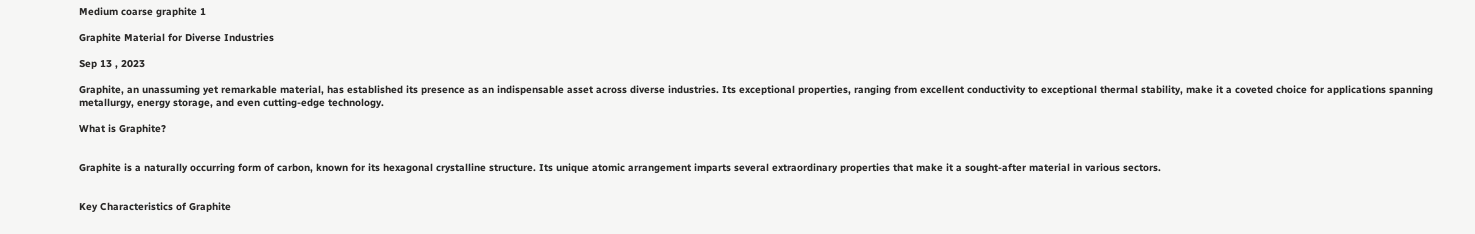Medium coarse graphite 1

Graphite Material for Diverse Industries

Sep 13 , 2023

Graphite, an unassuming yet remarkable material, has established its presence as an indispensable asset across diverse industries. Its exceptional properties, ranging from excellent conductivity to exceptional thermal stability, make it a coveted choice for applications spanning metallurgy, energy storage, and even cutting-edge technology.

What is Graphite?


Graphite is a naturally occurring form of carbon, known for its hexagonal crystalline structure. Its unique atomic arrangement imparts several extraordinary properties that make it a sought-after material in various sectors.


Key Characteristics of Graphite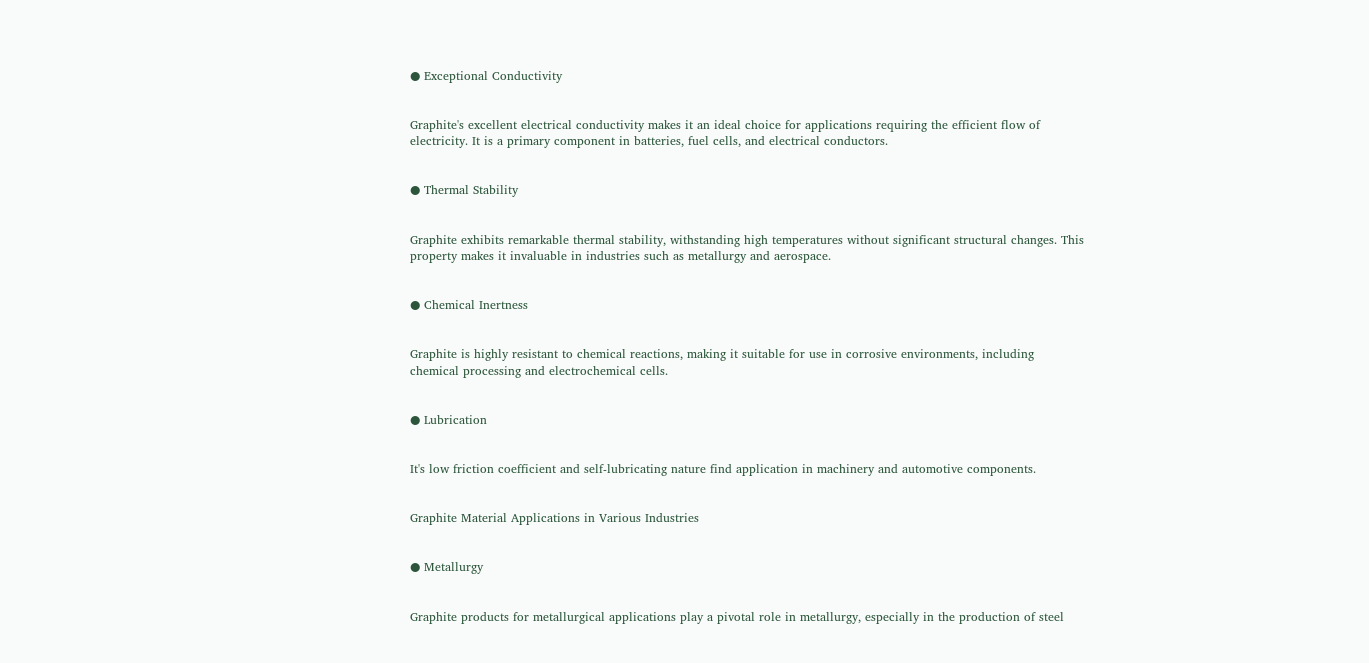● Exceptional Conductivity


Graphite's excellent electrical conductivity makes it an ideal choice for applications requiring the efficient flow of electricity. It is a primary component in batteries, fuel cells, and electrical conductors.


● Thermal Stability


Graphite exhibits remarkable thermal stability, withstanding high temperatures without significant structural changes. This property makes it invaluable in industries such as metallurgy and aerospace.


● Chemical Inertness


Graphite is highly resistant to chemical reactions, making it suitable for use in corrosive environments, including chemical processing and electrochemical cells.


● Lubrication


It's low friction coefficient and self-lubricating nature find application in machinery and automotive components.


Graphite Material Applications in Various Industries


● Metallurgy


Graphite products for metallurgical applications play a pivotal role in metallurgy, especially in the production of steel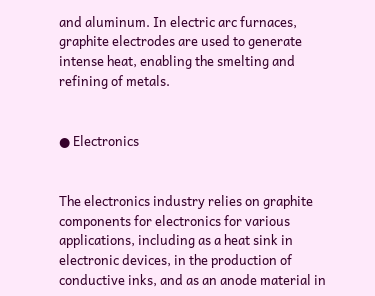and aluminum. In electric arc furnaces, graphite electrodes are used to generate intense heat, enabling the smelting and refining of metals.


● Electronics


The electronics industry relies on graphite components for electronics for various applications, including as a heat sink in electronic devices, in the production of conductive inks, and as an anode material in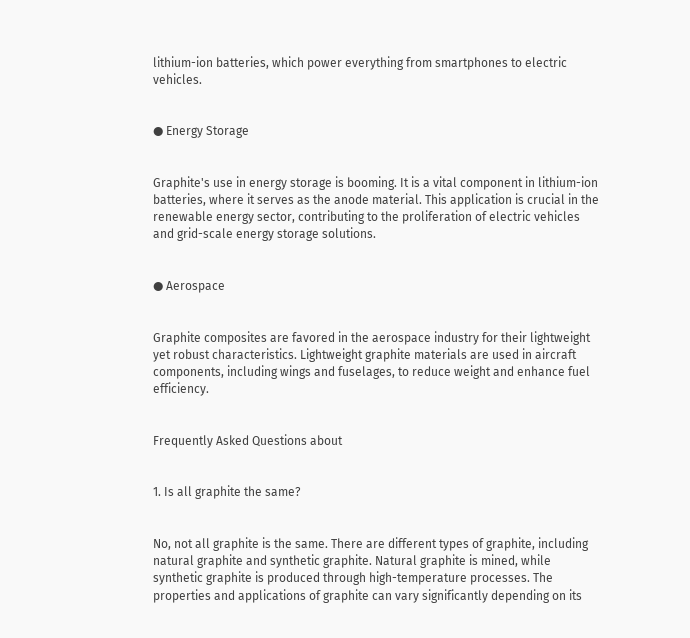lithium-ion batteries, which power everything from smartphones to electric vehicles.


● Energy Storage


Graphite's use in energy storage is booming. It is a vital component in lithium-ion batteries, where it serves as the anode material. This application is crucial in the renewable energy sector, contributing to the proliferation of electric vehicles and grid-scale energy storage solutions.


● Aerospace


Graphite composites are favored in the aerospace industry for their lightweight yet robust characteristics. Lightweight graphite materials are used in aircraft components, including wings and fuselages, to reduce weight and enhance fuel efficiency.


Frequently Asked Questions about


1. Is all graphite the same?


No, not all graphite is the same. There are different types of graphite, including natural graphite and synthetic graphite. Natural graphite is mined, while synthetic graphite is produced through high-temperature processes. The properties and applications of graphite can vary significantly depending on its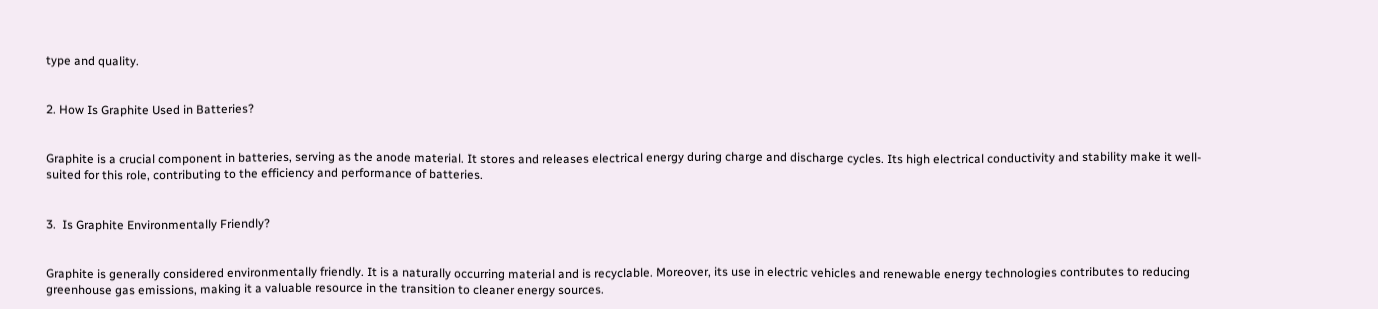type and quality.


2. How Is Graphite Used in Batteries?


Graphite is a crucial component in batteries, serving as the anode material. It stores and releases electrical energy during charge and discharge cycles. Its high electrical conductivity and stability make it well-suited for this role, contributing to the efficiency and performance of batteries.


3.  Is Graphite Environmentally Friendly?


Graphite is generally considered environmentally friendly. It is a naturally occurring material and is recyclable. Moreover, its use in electric vehicles and renewable energy technologies contributes to reducing greenhouse gas emissions, making it a valuable resource in the transition to cleaner energy sources.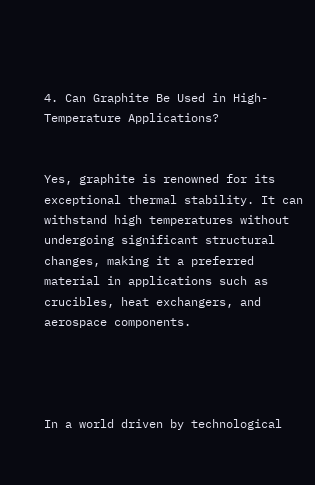4. Can Graphite Be Used in High-Temperature Applications?


Yes, graphite is renowned for its exceptional thermal stability. It can withstand high temperatures without undergoing significant structural changes, making it a preferred material in applications such as crucibles, heat exchangers, and aerospace components.




In a world driven by technological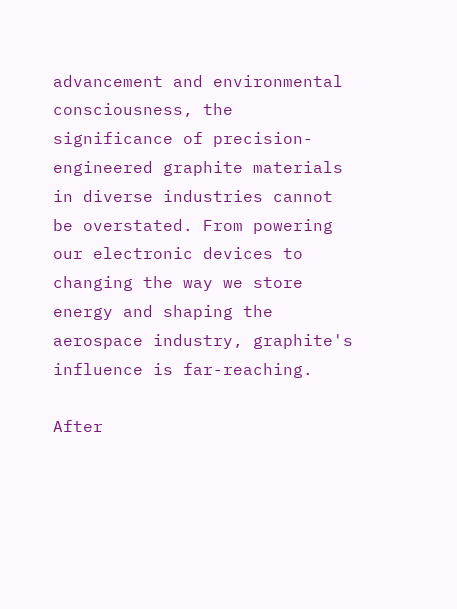advancement and environmental consciousness, the significance of precision-engineered graphite materials in diverse industries cannot be overstated. From powering our electronic devices to changing the way we store energy and shaping the aerospace industry, graphite's influence is far-reaching.

After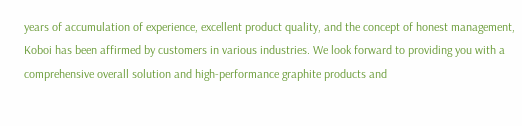years of accumulation of experience, excellent product quality, and the concept of honest management, Koboi has been affirmed by customers in various industries. We look forward to providing you with a comprehensive overall solution and high-performance graphite products and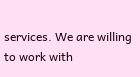services. We are willing to work with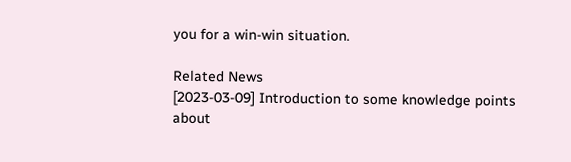you for a win-win situation.

Related News
[2023-03-09] Introduction to some knowledge points about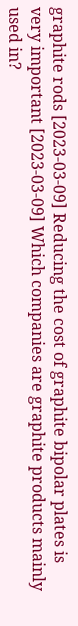graphite rods [2023-03-09] Reducing the cost of graphite bipolar plates is very important [2023-03-09] Which companies are graphite products mainly used in?